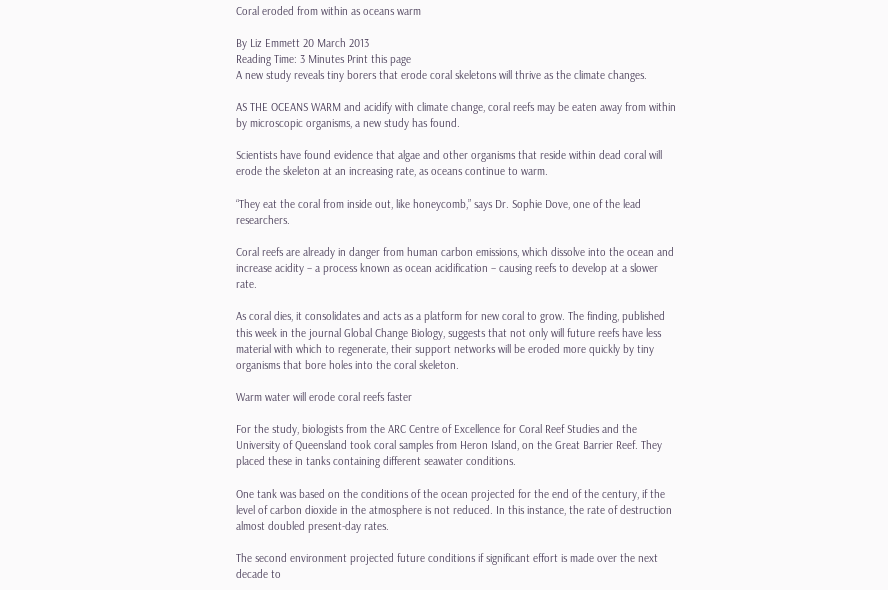Coral eroded from within as oceans warm

By Liz Emmett 20 March 2013
Reading Time: 3 Minutes Print this page
A new study reveals tiny borers that erode coral skeletons will thrive as the climate changes.

AS THE OCEANS WARM and acidify with climate change, coral reefs may be eaten away from within by microscopic organisms, a new study has found.

Scientists have found evidence that algae and other organisms that reside within dead coral will erode the skeleton at an increasing rate, as oceans continue to warm.

“They eat the coral from inside out, like honeycomb,” says Dr. Sophie Dove, one of the lead researchers.

Coral reefs are already in danger from human carbon emissions, which dissolve into the ocean and increase acidity – a process known as ocean acidification – causing reefs to develop at a slower rate.

As coral dies, it consolidates and acts as a platform for new coral to grow. The finding, published this week in the journal Global Change Biology, suggests that not only will future reefs have less material with which to regenerate, their support networks will be eroded more quickly by tiny organisms that bore holes into the coral skeleton.

Warm water will erode coral reefs faster

For the study, biologists from the ARC Centre of Excellence for Coral Reef Studies and the University of Queensland took coral samples from Heron Island, on the Great Barrier Reef. They placed these in tanks containing different seawater conditions.

One tank was based on the conditions of the ocean projected for the end of the century, if the level of carbon dioxide in the atmosphere is not reduced. In this instance, the rate of destruction almost doubled present-day rates.

The second environment projected future conditions if significant effort is made over the next decade to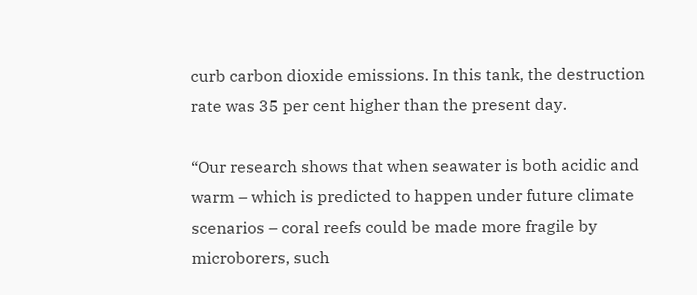curb carbon dioxide emissions. In this tank, the destruction rate was 35 per cent higher than the present day.

“Our research shows that when seawater is both acidic and warm – which is predicted to happen under future climate scenarios – coral reefs could be made more fragile by microborers, such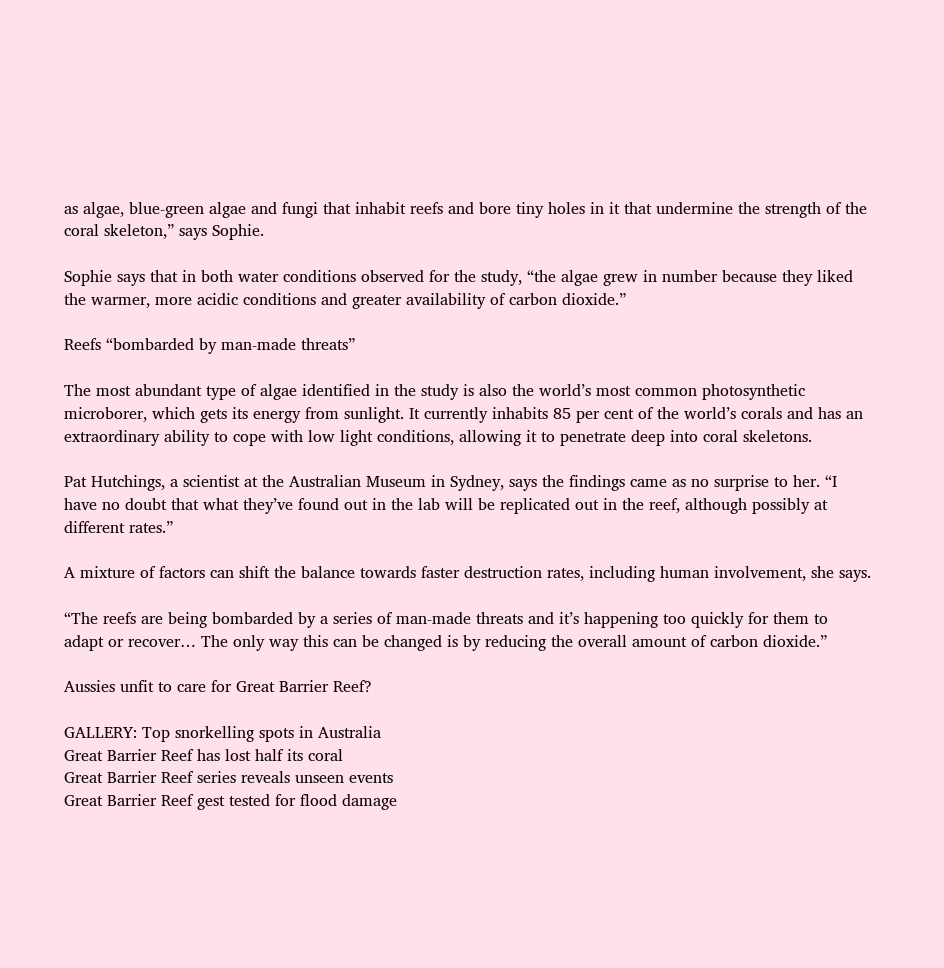as algae, blue-green algae and fungi that inhabit reefs and bore tiny holes in it that undermine the strength of the coral skeleton,” says Sophie.

Sophie says that in both water conditions observed for the study, “the algae grew in number because they liked the warmer, more acidic conditions and greater availability of carbon dioxide.”

Reefs “bombarded by man-made threats”

The most abundant type of algae identified in the study is also the world’s most common photosynthetic microborer, which gets its energy from sunlight. It currently inhabits 85 per cent of the world’s corals and has an extraordinary ability to cope with low light conditions, allowing it to penetrate deep into coral skeletons.

Pat Hutchings, a scientist at the Australian Museum in Sydney, says the findings came as no surprise to her. “I have no doubt that what they’ve found out in the lab will be replicated out in the reef, although possibly at different rates.”

A mixture of factors can shift the balance towards faster destruction rates, including human involvement, she says.

“The reefs are being bombarded by a series of man-made threats and it’s happening too quickly for them to adapt or recover… The only way this can be changed is by reducing the overall amount of carbon dioxide.”

Aussies unfit to care for Great Barrier Reef?

GALLERY: Top snorkelling spots in Australia
Great Barrier Reef has lost half its coral
Great Barrier Reef series reveals unseen events
Great Barrier Reef gest tested for flood damage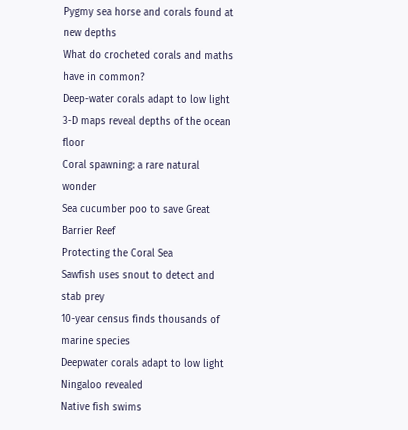Pygmy sea horse and corals found at new depths
What do crocheted corals and maths have in common?
Deep-water corals adapt to low light
3-D maps reveal depths of the ocean floor
Coral spawning: a rare natural wonder
Sea cucumber poo to save Great Barrier Reef
Protecting the Coral Sea
Sawfish uses snout to detect and stab prey
10-year census finds thousands of marine species
Deepwater corals adapt to low light
Ningaloo revealed
Native fish swims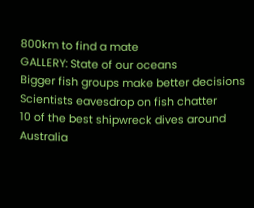800km to find a mate
GALLERY: State of our oceans
Bigger fish groups make better decisions
Scientists eavesdrop on fish chatter
10 of the best shipwreck dives around Australia